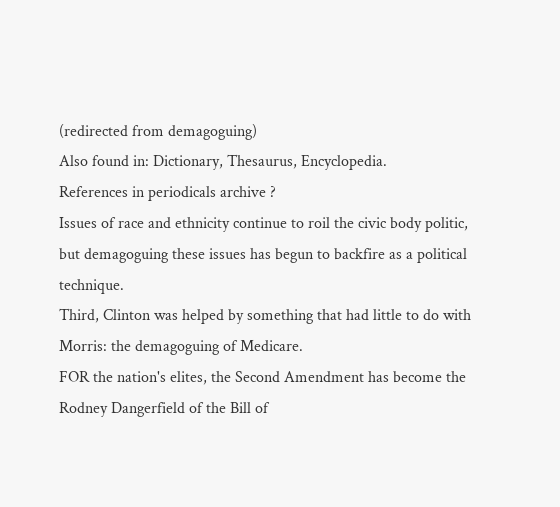(redirected from demagoguing)
Also found in: Dictionary, Thesaurus, Encyclopedia.
References in periodicals archive ?
Issues of race and ethnicity continue to roil the civic body politic, but demagoguing these issues has begun to backfire as a political technique.
Third, Clinton was helped by something that had little to do with Morris: the demagoguing of Medicare.
FOR the nation's elites, the Second Amendment has become the Rodney Dangerfield of the Bill of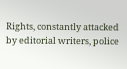Rights, constantly attacked by editorial writers, police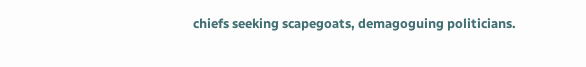chiefs seeking scapegoats, demagoguing politicians.